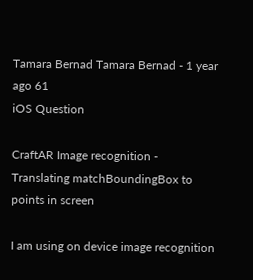Tamara Bernad Tamara Bernad - 1 year ago 61
iOS Question

CraftAR Image recognition - Translating matchBoundingBox to points in screen

I am using on device image recognition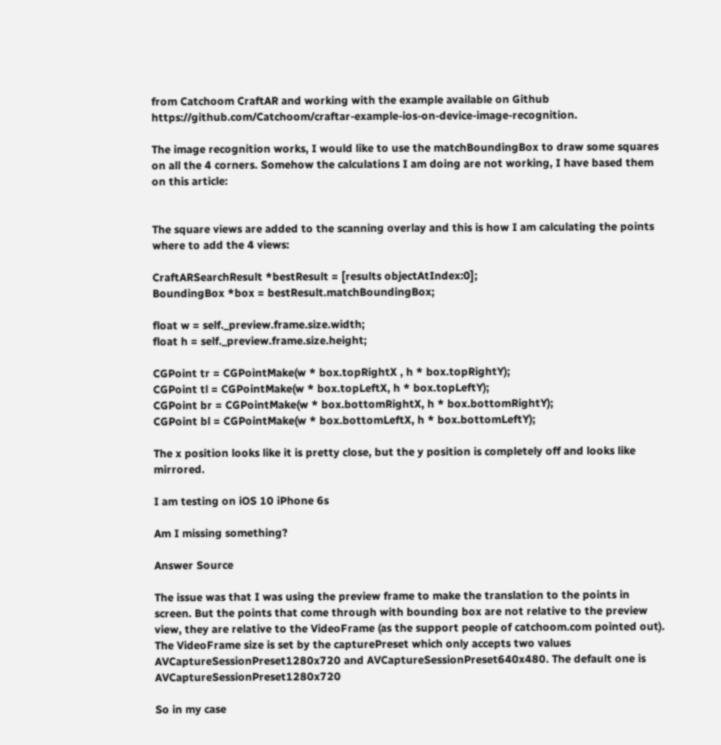from Catchoom CraftAR and working with the example available on Github https://github.com/Catchoom/craftar-example-ios-on-device-image-recognition.

The image recognition works, I would like to use the matchBoundingBox to draw some squares on all the 4 corners. Somehow the calculations I am doing are not working, I have based them on this article:


The square views are added to the scanning overlay and this is how I am calculating the points where to add the 4 views:

CraftARSearchResult *bestResult = [results objectAtIndex:0];
BoundingBox *box = bestResult.matchBoundingBox;

float w = self._preview.frame.size.width;
float h = self._preview.frame.size.height;

CGPoint tr = CGPointMake(w * box.topRightX , h * box.topRightY);
CGPoint tl = CGPointMake(w * box.topLeftX, h * box.topLeftY);
CGPoint br = CGPointMake(w * box.bottomRightX, h * box.bottomRightY);
CGPoint bl = CGPointMake(w * box.bottomLeftX, h * box.bottomLeftY);

The x position looks like it is pretty close, but the y position is completely off and looks like mirrored.

I am testing on iOS 10 iPhone 6s

Am I missing something?

Answer Source

The issue was that I was using the preview frame to make the translation to the points in screen. But the points that come through with bounding box are not relative to the preview view, they are relative to the VideoFrame (as the support people of catchoom.com pointed out). The VideoFrame size is set by the capturePreset which only accepts two values AVCaptureSessionPreset1280x720 and AVCaptureSessionPreset640x480. The default one is AVCaptureSessionPreset1280x720

So in my case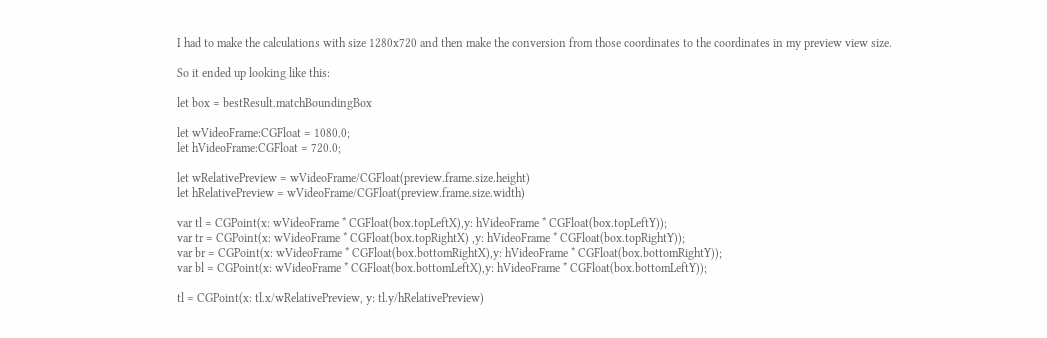I had to make the calculations with size 1280x720 and then make the conversion from those coordinates to the coordinates in my preview view size.

So it ended up looking like this:

let box = bestResult.matchBoundingBox

let wVideoFrame:CGFloat = 1080.0;
let hVideoFrame:CGFloat = 720.0;

let wRelativePreview = wVideoFrame/CGFloat(preview.frame.size.height)
let hRelativePreview = wVideoFrame/CGFloat(preview.frame.size.width)

var tl = CGPoint(x: wVideoFrame * CGFloat(box.topLeftX),y: hVideoFrame * CGFloat(box.topLeftY));
var tr = CGPoint(x: wVideoFrame * CGFloat(box.topRightX) ,y: hVideoFrame * CGFloat(box.topRightY));
var br = CGPoint(x: wVideoFrame * CGFloat(box.bottomRightX),y: hVideoFrame * CGFloat(box.bottomRightY));
var bl = CGPoint(x: wVideoFrame * CGFloat(box.bottomLeftX),y: hVideoFrame * CGFloat(box.bottomLeftY));

tl = CGPoint(x: tl.x/wRelativePreview, y: tl.y/hRelativePreview)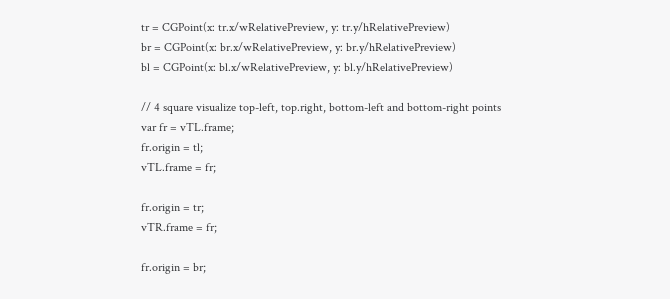tr = CGPoint(x: tr.x/wRelativePreview, y: tr.y/hRelativePreview)
br = CGPoint(x: br.x/wRelativePreview, y: br.y/hRelativePreview)
bl = CGPoint(x: bl.x/wRelativePreview, y: bl.y/hRelativePreview)

// 4 square visualize top-left, top.right, bottom-left and bottom-right points
var fr = vTL.frame;
fr.origin = tl;
vTL.frame = fr;

fr.origin = tr;
vTR.frame = fr;

fr.origin = br;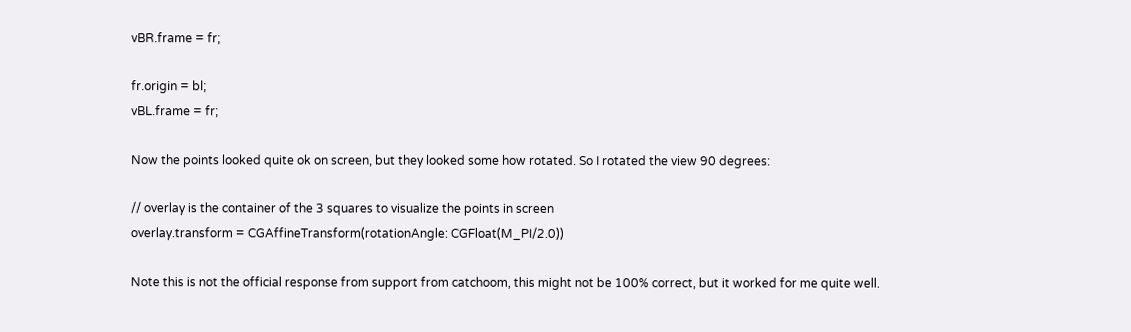vBR.frame = fr;

fr.origin = bl;
vBL.frame = fr;

Now the points looked quite ok on screen, but they looked some how rotated. So I rotated the view 90 degrees:

// overlay is the container of the 3 squares to visualize the points in screen
overlay.transform = CGAffineTransform(rotationAngle: CGFloat(M_PI/2.0))

Note this is not the official response from support from catchoom, this might not be 100% correct, but it worked for me quite well.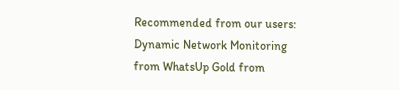Recommended from our users: Dynamic Network Monitoring from WhatsUp Gold from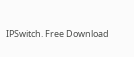IPSwitch. Free Download